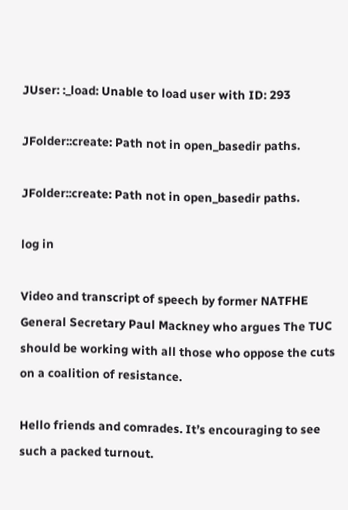JUser: :_load: Unable to load user with ID: 293

JFolder::create: Path not in open_basedir paths.

JFolder::create: Path not in open_basedir paths.

log in

Video and transcript of speech by former NATFHE General Secretary Paul Mackney who argues The TUC should be working with all those who oppose the cuts on a coalition of resistance.

Hello friends and comrades. It’s encouraging to see such a packed turnout.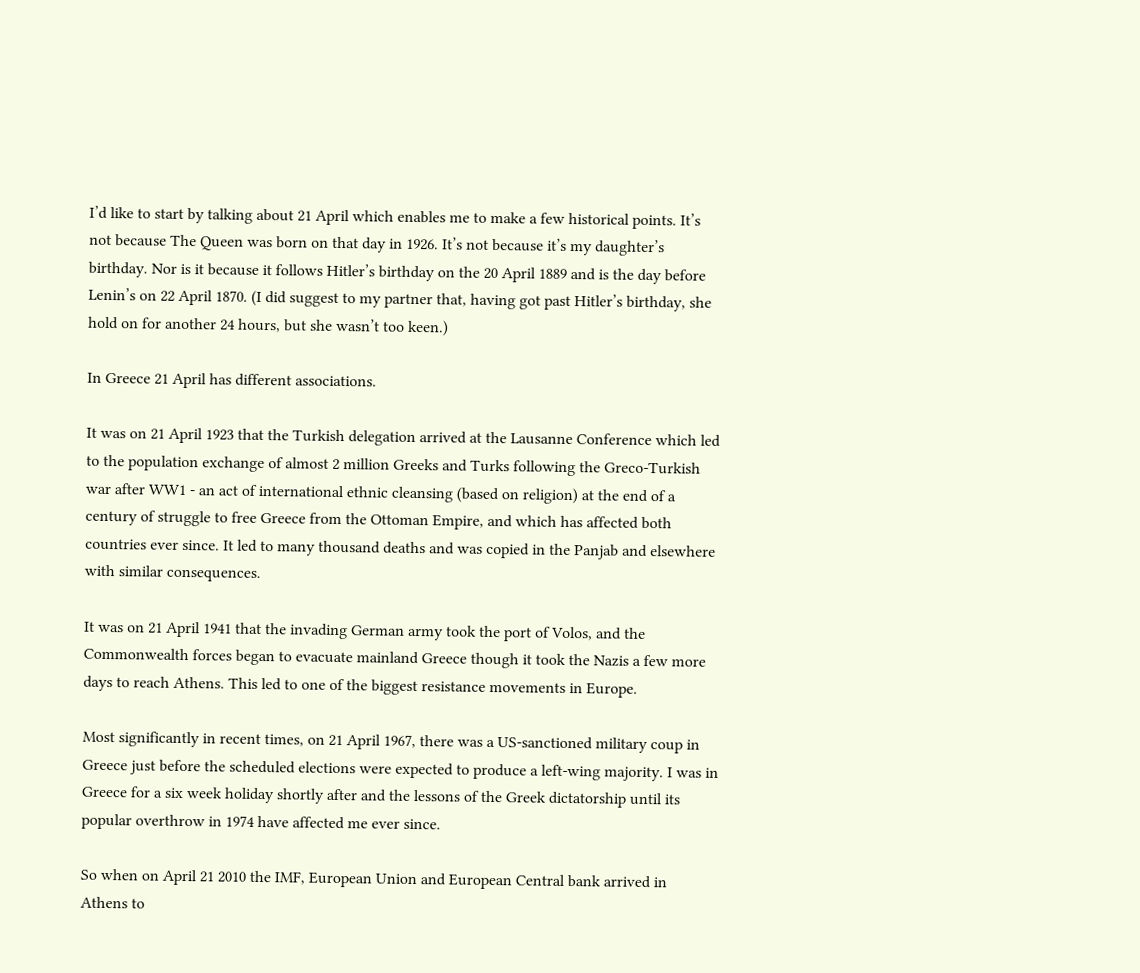I’d like to start by talking about 21 April which enables me to make a few historical points. It’s not because The Queen was born on that day in 1926. It’s not because it’s my daughter’s birthday. Nor is it because it follows Hitler’s birthday on the 20 April 1889 and is the day before Lenin’s on 22 April 1870. (I did suggest to my partner that, having got past Hitler’s birthday, she hold on for another 24 hours, but she wasn’t too keen.)

In Greece 21 April has different associations.

It was on 21 April 1923 that the Turkish delegation arrived at the Lausanne Conference which led to the population exchange of almost 2 million Greeks and Turks following the Greco-Turkish war after WW1 - an act of international ethnic cleansing (based on religion) at the end of a century of struggle to free Greece from the Ottoman Empire, and which has affected both countries ever since. It led to many thousand deaths and was copied in the Panjab and elsewhere with similar consequences.

It was on 21 April 1941 that the invading German army took the port of Volos, and the Commonwealth forces began to evacuate mainland Greece though it took the Nazis a few more days to reach Athens. This led to one of the biggest resistance movements in Europe.

Most significantly in recent times, on 21 April 1967, there was a US-sanctioned military coup in Greece just before the scheduled elections were expected to produce a left-wing majority. I was in Greece for a six week holiday shortly after and the lessons of the Greek dictatorship until its popular overthrow in 1974 have affected me ever since.

So when on April 21 2010 the IMF, European Union and European Central bank arrived in Athens to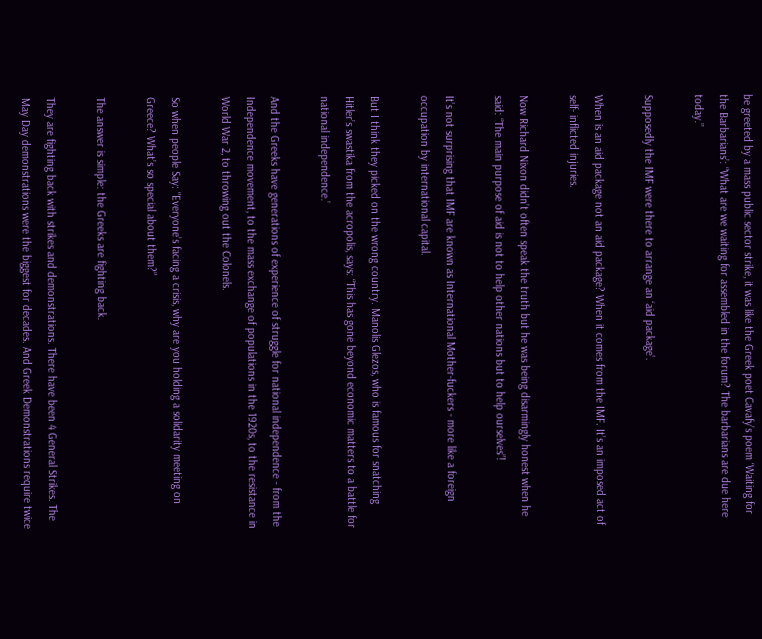be greeted by a mass public sector strike, it was like the Greek poet Cavafy’s poem ‘Waiting for the Barbarians’: “What are we waiting for assembled in the forum? The barbarians are due here today.”

Supposedly the IMF were there to arrange an ‘aid package’.

When is an aid package not an aid package? When it comes from the IMF. It’s an imposed act of self- inflicted injuries.

Now Richard Nixon didn’t often speak the truth but he was being disarmingly honest when he said: “The main purpose of aid is not to help other nations but to help ourselves”!

It’s not surprising that IMF are known as International Mother-fuckers - more like a foreign occupation by international capital.

But I think they picked on the wrong country. Manolis Glezos, who is famous for snatching Hitler’s swastika from the acropolis, says: “This has gone beyond economic matters to a battle for national independence.’

And the Greeks have generations of experience of struggle for national independence - from the Independence movement, to the mass exchange of populations in the 1920s, to the resistance in World War 2, to throwing out the Colonels.

So when people Say: “Everyone’s facing a crisis, why are you holding a solidarity meeting on Greece? What’s so special about them?”

The answer is simple: the Greeks are fighting back.

They are fighting back with strikes and demonstrations. There have been 4 General Strikes. The May Day demonstrations were the biggest for decades. And Greek Demonstrations require twice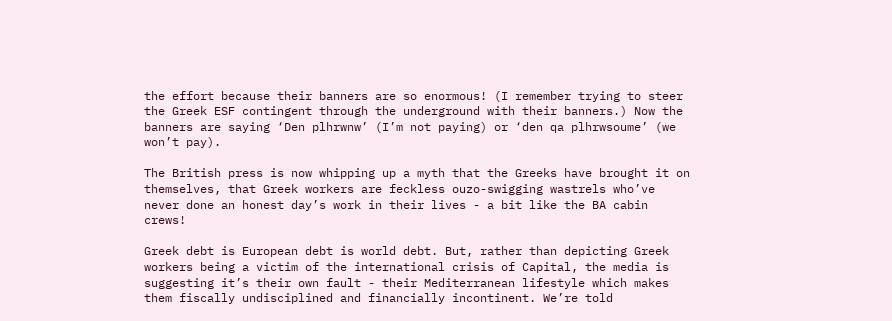the effort because their banners are so enormous! (I remember trying to steer the Greek ESF contingent through the underground with their banners.) Now the banners are saying ‘Den plhrwnw’ (I’m not paying) or ‘den qa plhrwsoume’ (we won’t pay).

The British press is now whipping up a myth that the Greeks have brought it on themselves, that Greek workers are feckless ouzo-swigging wastrels who’ve never done an honest day’s work in their lives - a bit like the BA cabin crews!

Greek debt is European debt is world debt. But, rather than depicting Greek workers being a victim of the international crisis of Capital, the media is suggesting it’s their own fault - their Mediterranean lifestyle which makes them fiscally undisciplined and financially incontinent. We’re told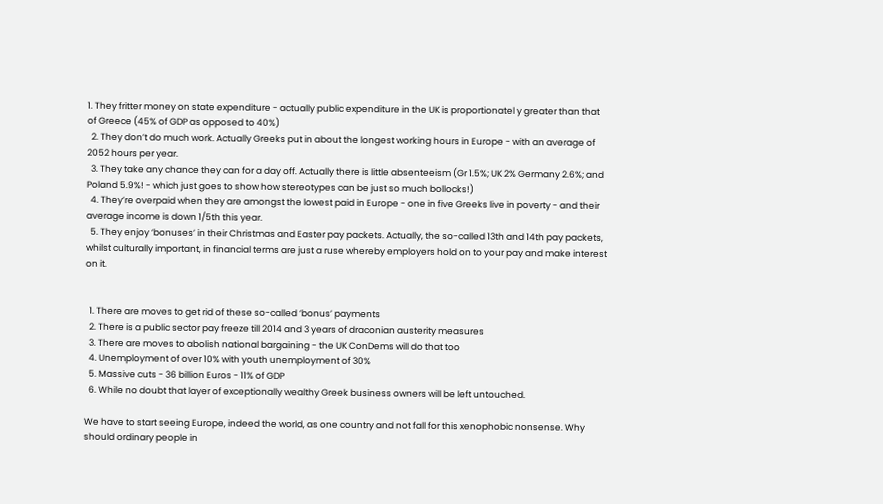1. They fritter money on state expenditure - actually public expenditure in the UK is proportionatel y greater than that of Greece (45% of GDP as opposed to 40%)
  2. They don’t do much work. Actually Greeks put in about the longest working hours in Europe - with an average of 2052 hours per year.
  3. They take any chance they can for a day off. Actually there is little absenteeism (Gr 1.5%; UK 2% Germany 2.6%; and Poland 5.9%! - which just goes to show how stereotypes can be just so much bollocks!)
  4. They’re overpaid when they are amongst the lowest paid in Europe - one in five Greeks live in poverty - and their average income is down 1/5th this year.
  5. They enjoy ‘bonuses’ in their Christmas and Easter pay packets. Actually, the so-called 13th and 14th pay packets, whilst culturally important, in financial terms are just a ruse whereby employers hold on to your pay and make interest on it.


  1. There are moves to get rid of these so-called ‘bonus’ payments
  2. There is a public sector pay freeze till 2014 and 3 years of draconian austerity measures
  3. There are moves to abolish national bargaining - the UK ConDems will do that too
  4. Unemployment of over 10% with youth unemployment of 30%
  5. Massive cuts - 36 billion Euros - 11% of GDP
  6. While no doubt that layer of exceptionally wealthy Greek business owners will be left untouched.

We have to start seeing Europe, indeed the world, as one country and not fall for this xenophobic nonsense. Why should ordinary people in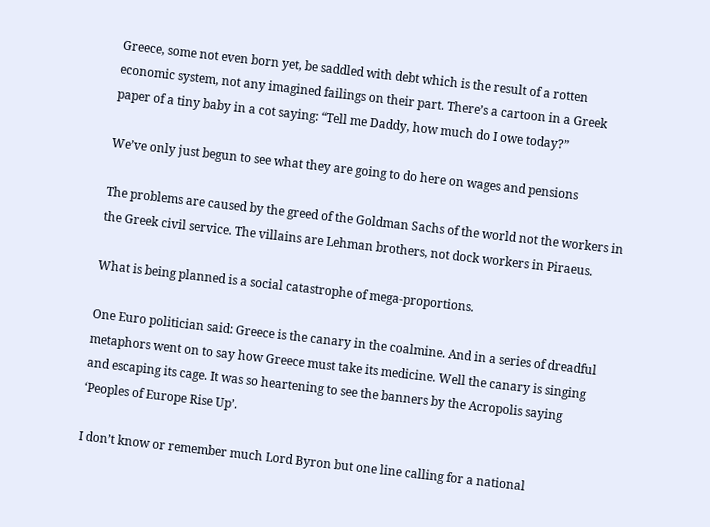Greece, some not even born yet, be saddled with debt which is the result of a rotten economic system, not any imagined failings on their part. There’s a cartoon in a Greek paper of a tiny baby in a cot saying: “Tell me Daddy, how much do I owe today?”

We’ve only just begun to see what they are going to do here on wages and pensions

The problems are caused by the greed of the Goldman Sachs of the world not the workers in the Greek civil service. The villains are Lehman brothers, not dock workers in Piraeus.

What is being planned is a social catastrophe of mega-proportions.

One Euro politician said: Greece is the canary in the coalmine. And in a series of dreadful metaphors went on to say how Greece must take its medicine. Well the canary is singing and escaping its cage. It was so heartening to see the banners by the Acropolis saying ‘Peoples of Europe Rise Up’.

I don’t know or remember much Lord Byron but one line calling for a national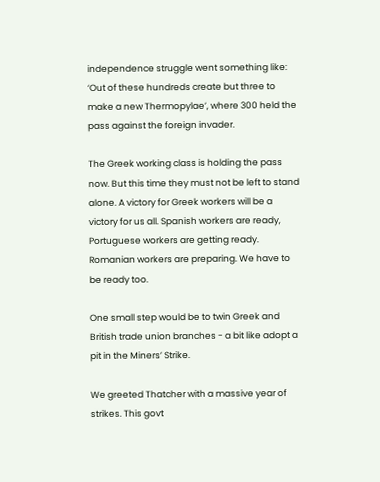independence struggle went something like: ‘Out of these hundreds create but three to make a new Thermopylae’, where 300 held the pass against the foreign invader.

The Greek working class is holding the pass now. But this time they must not be left to stand alone. A victory for Greek workers will be a victory for us all. Spanish workers are ready, Portuguese workers are getting ready. Romanian workers are preparing. We have to be ready too.

One small step would be to twin Greek and British trade union branches - a bit like adopt a pit in the Miners’ Strike.

We greeted Thatcher with a massive year of strikes. This govt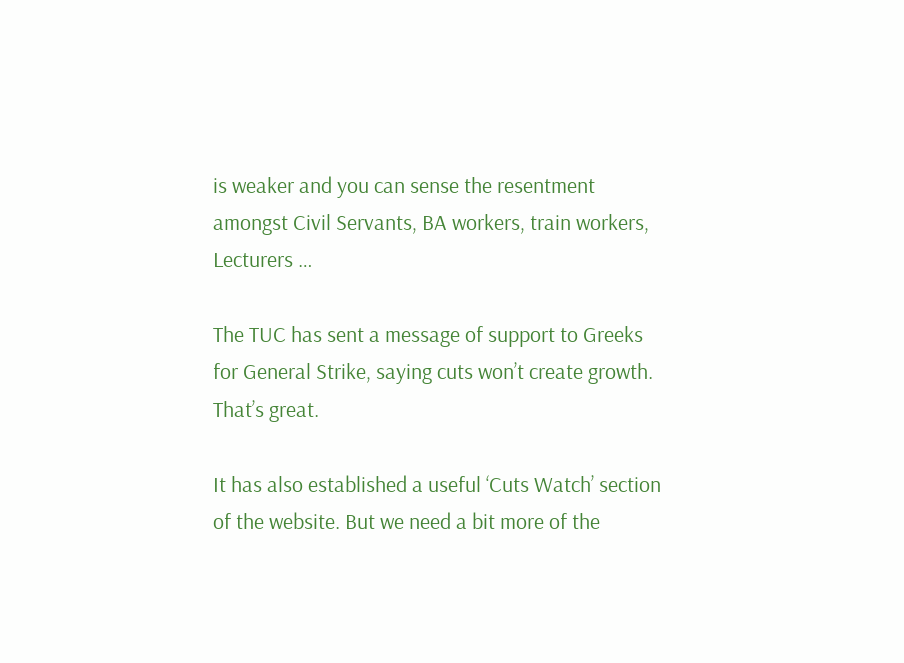is weaker and you can sense the resentment amongst Civil Servants, BA workers, train workers, Lecturers …

The TUC has sent a message of support to Greeks for General Strike, saying cuts won’t create growth. That’s great.

It has also established a useful ‘Cuts Watch’ section of the website. But we need a bit more of the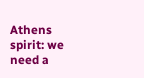Athens spirit: we need a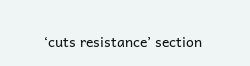‘cuts resistance’ section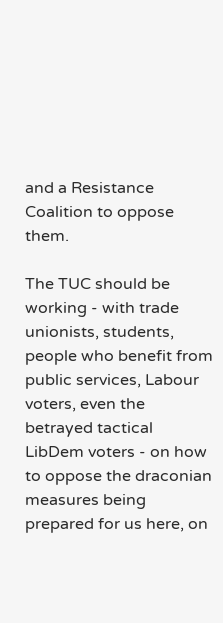and a Resistance Coalition to oppose them.

The TUC should be working - with trade unionists, students, people who benefit from public services, Labour voters, even the betrayed tactical LibDem voters - on how to oppose the draconian measures being prepared for us here, on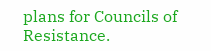plans for Councils of Resistance.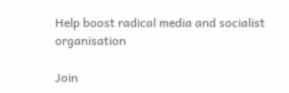Help boost radical media and socialist organisation

Join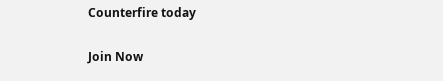Counterfire today

Join Now